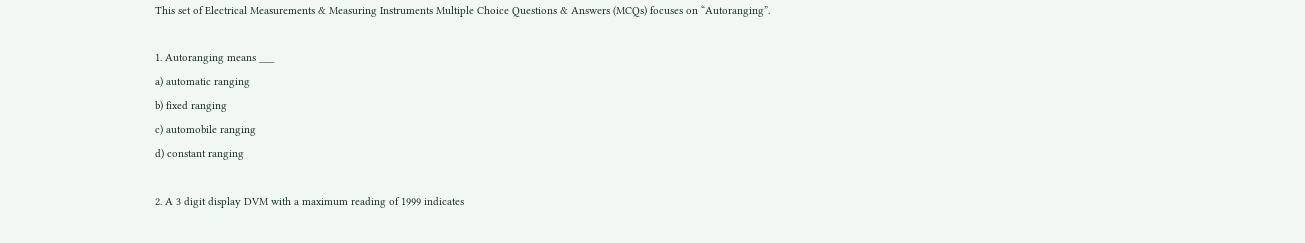This set of Electrical Measurements & Measuring Instruments Multiple Choice Questions & Answers (MCQs) focuses on “Autoranging”.

1. Autoranging means ___
a) automatic ranging
b) fixed ranging
c) automobile ranging
d) constant ranging

2. A 3 digit display DVM with a maximum reading of 1999 indicates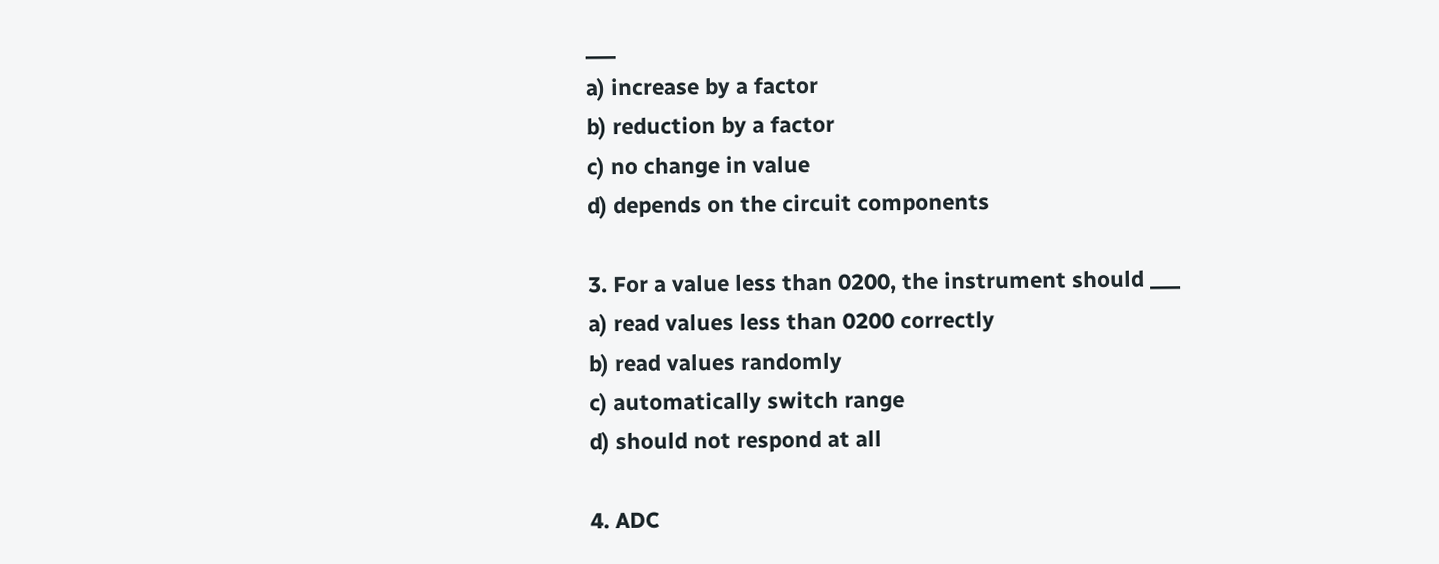___
a) increase by a factor
b) reduction by a factor
c) no change in value
d) depends on the circuit components

3. For a value less than 0200, the instrument should ___
a) read values less than 0200 correctly
b) read values randomly
c) automatically switch range
d) should not respond at all

4. ADC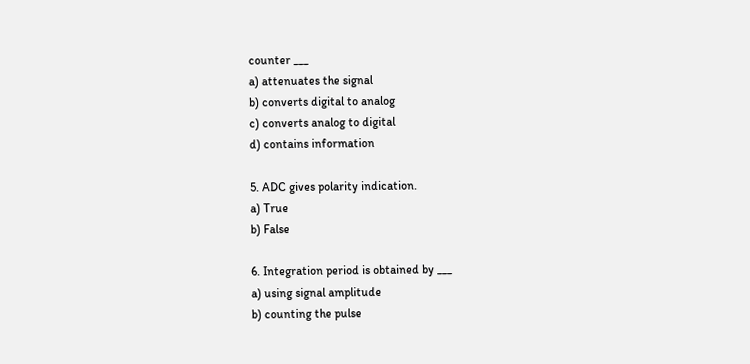counter ___
a) attenuates the signal
b) converts digital to analog
c) converts analog to digital
d) contains information

5. ADC gives polarity indication.
a) True
b) False

6. Integration period is obtained by ___
a) using signal amplitude
b) counting the pulse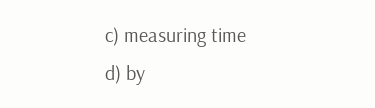c) measuring time
d) by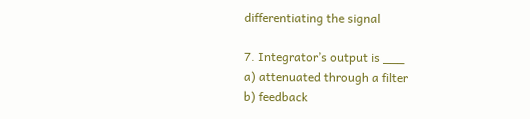differentiating the signal

7. Integrator’s output is ___
a) attenuated through a filter
b) feedback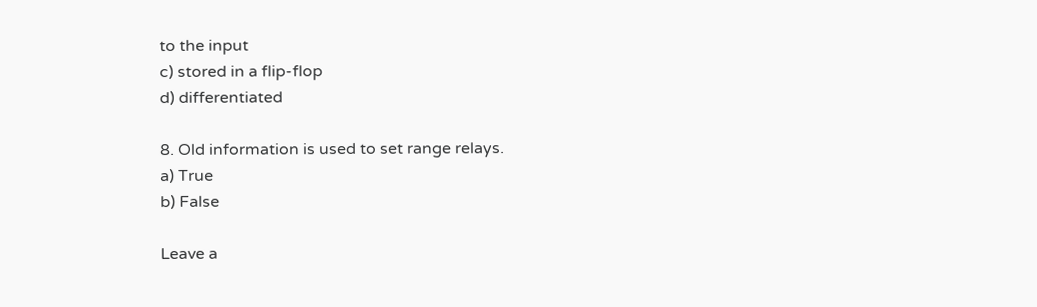to the input
c) stored in a flip-flop
d) differentiated

8. Old information is used to set range relays.
a) True
b) False

Leave a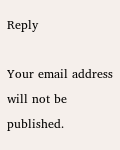Reply

Your email address will not be published.